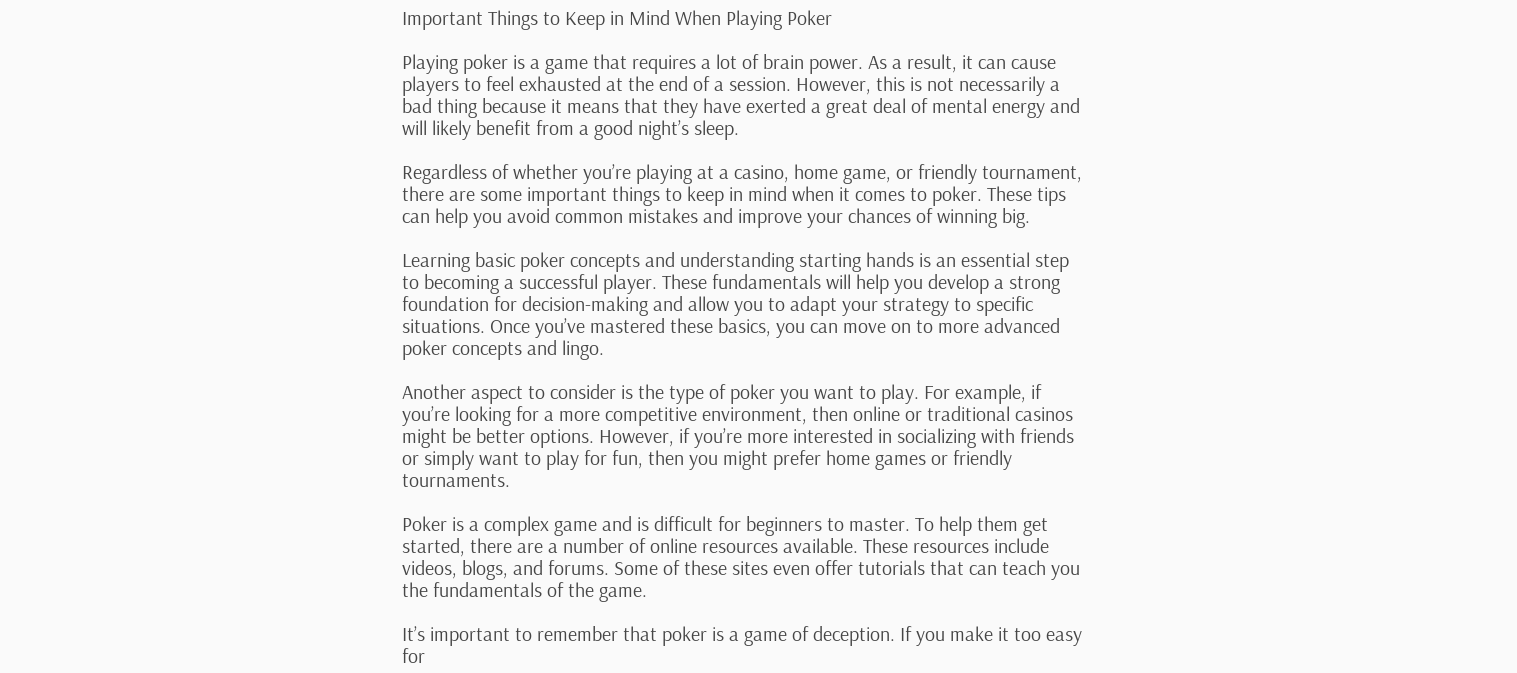Important Things to Keep in Mind When Playing Poker

Playing poker is a game that requires a lot of brain power. As a result, it can cause players to feel exhausted at the end of a session. However, this is not necessarily a bad thing because it means that they have exerted a great deal of mental energy and will likely benefit from a good night’s sleep.

Regardless of whether you’re playing at a casino, home game, or friendly tournament, there are some important things to keep in mind when it comes to poker. These tips can help you avoid common mistakes and improve your chances of winning big.

Learning basic poker concepts and understanding starting hands is an essential step to becoming a successful player. These fundamentals will help you develop a strong foundation for decision-making and allow you to adapt your strategy to specific situations. Once you’ve mastered these basics, you can move on to more advanced poker concepts and lingo.

Another aspect to consider is the type of poker you want to play. For example, if you’re looking for a more competitive environment, then online or traditional casinos might be better options. However, if you’re more interested in socializing with friends or simply want to play for fun, then you might prefer home games or friendly tournaments.

Poker is a complex game and is difficult for beginners to master. To help them get started, there are a number of online resources available. These resources include videos, blogs, and forums. Some of these sites even offer tutorials that can teach you the fundamentals of the game.

It’s important to remember that poker is a game of deception. If you make it too easy for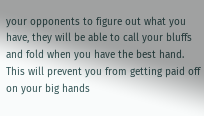your opponents to figure out what you have, they will be able to call your bluffs and fold when you have the best hand. This will prevent you from getting paid off on your big hands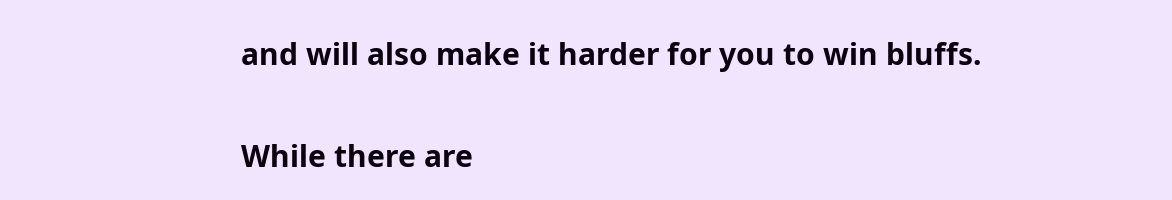and will also make it harder for you to win bluffs.

While there are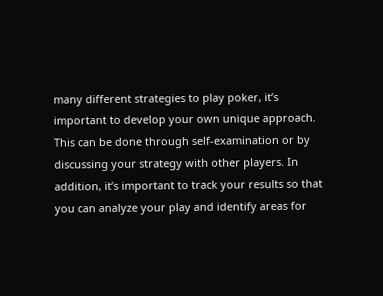many different strategies to play poker, it’s important to develop your own unique approach. This can be done through self-examination or by discussing your strategy with other players. In addition, it’s important to track your results so that you can analyze your play and identify areas for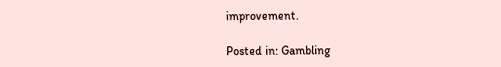improvement.

Posted in: Gambling